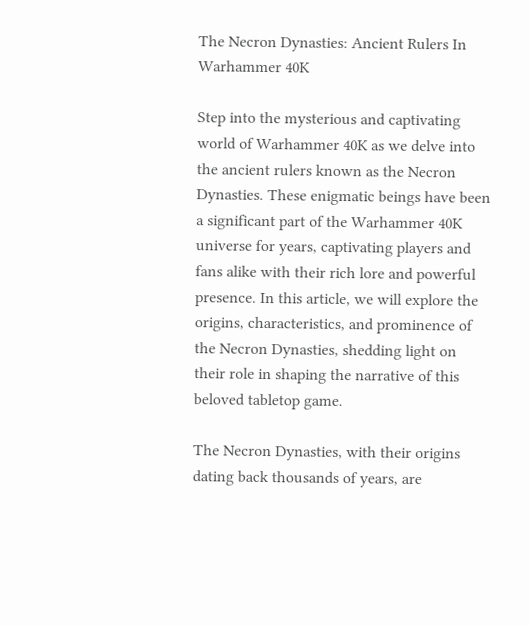The Necron Dynasties: Ancient Rulers In Warhammer 40K

Step into the mysterious and captivating world of Warhammer 40K as we delve into the ancient rulers known as the Necron Dynasties. These enigmatic beings have been a significant part of the Warhammer 40K universe for years, captivating players and fans alike with their rich lore and powerful presence. In this article, we will explore the origins, characteristics, and prominence of the Necron Dynasties, shedding light on their role in shaping the narrative of this beloved tabletop game.

The Necron Dynasties, with their origins dating back thousands of years, are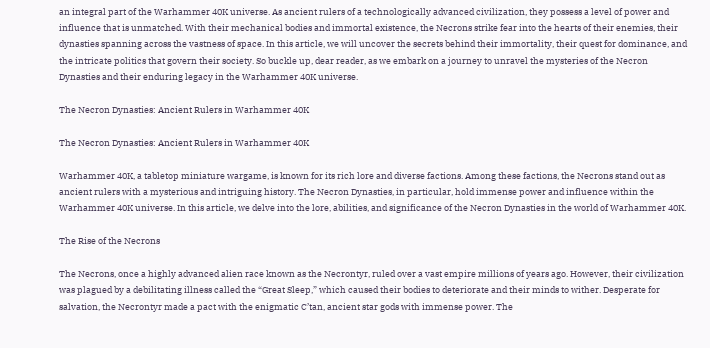an integral part of the Warhammer 40K universe. As ancient rulers of a technologically advanced civilization, they possess a level of power and influence that is unmatched. With their mechanical bodies and immortal existence, the Necrons strike fear into the hearts of their enemies, their dynasties spanning across the vastness of space. In this article, we will uncover the secrets behind their immortality, their quest for dominance, and the intricate politics that govern their society. So buckle up, dear reader, as we embark on a journey to unravel the mysteries of the Necron Dynasties and their enduring legacy in the Warhammer 40K universe.

The Necron Dynasties: Ancient Rulers in Warhammer 40K

The Necron Dynasties: Ancient Rulers in Warhammer 40K

Warhammer 40K, a tabletop miniature wargame, is known for its rich lore and diverse factions. Among these factions, the Necrons stand out as ancient rulers with a mysterious and intriguing history. The Necron Dynasties, in particular, hold immense power and influence within the Warhammer 40K universe. In this article, we delve into the lore, abilities, and significance of the Necron Dynasties in the world of Warhammer 40K.

The Rise of the Necrons

The Necrons, once a highly advanced alien race known as the Necrontyr, ruled over a vast empire millions of years ago. However, their civilization was plagued by a debilitating illness called the “Great Sleep,” which caused their bodies to deteriorate and their minds to wither. Desperate for salvation, the Necrontyr made a pact with the enigmatic C’tan, ancient star gods with immense power. The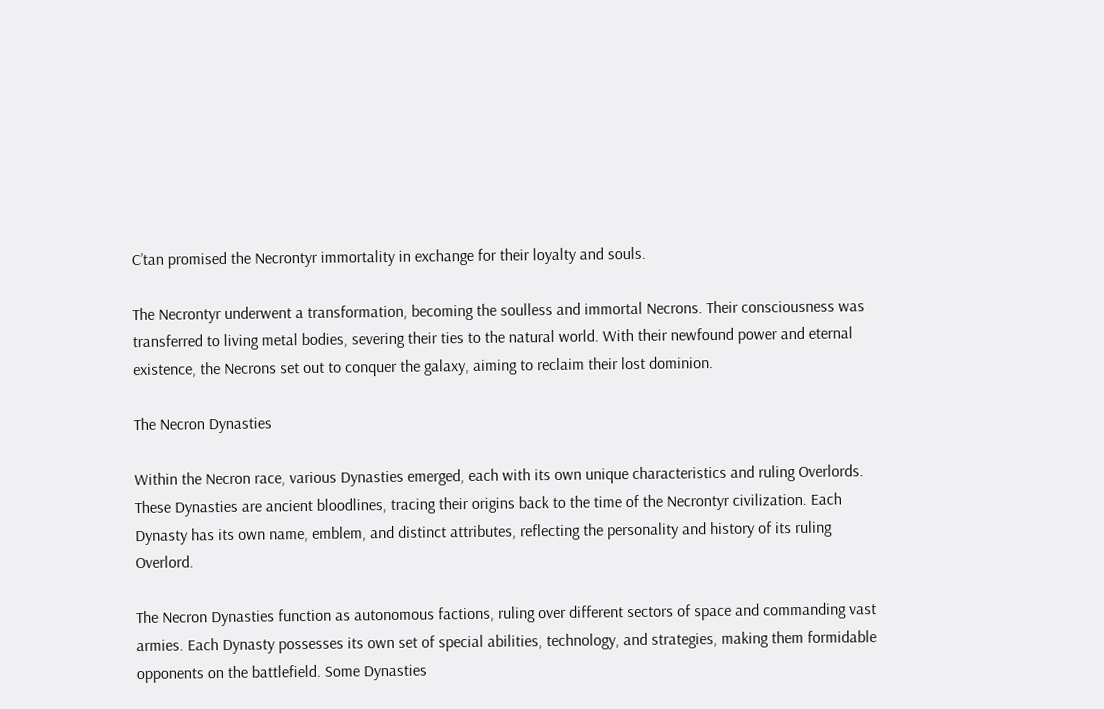C’tan promised the Necrontyr immortality in exchange for their loyalty and souls.

The Necrontyr underwent a transformation, becoming the soulless and immortal Necrons. Their consciousness was transferred to living metal bodies, severing their ties to the natural world. With their newfound power and eternal existence, the Necrons set out to conquer the galaxy, aiming to reclaim their lost dominion.

The Necron Dynasties

Within the Necron race, various Dynasties emerged, each with its own unique characteristics and ruling Overlords. These Dynasties are ancient bloodlines, tracing their origins back to the time of the Necrontyr civilization. Each Dynasty has its own name, emblem, and distinct attributes, reflecting the personality and history of its ruling Overlord.

The Necron Dynasties function as autonomous factions, ruling over different sectors of space and commanding vast armies. Each Dynasty possesses its own set of special abilities, technology, and strategies, making them formidable opponents on the battlefield. Some Dynasties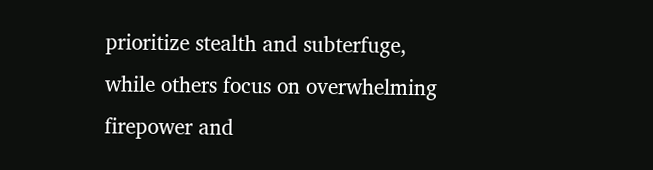prioritize stealth and subterfuge, while others focus on overwhelming firepower and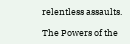relentless assaults.

The Powers of the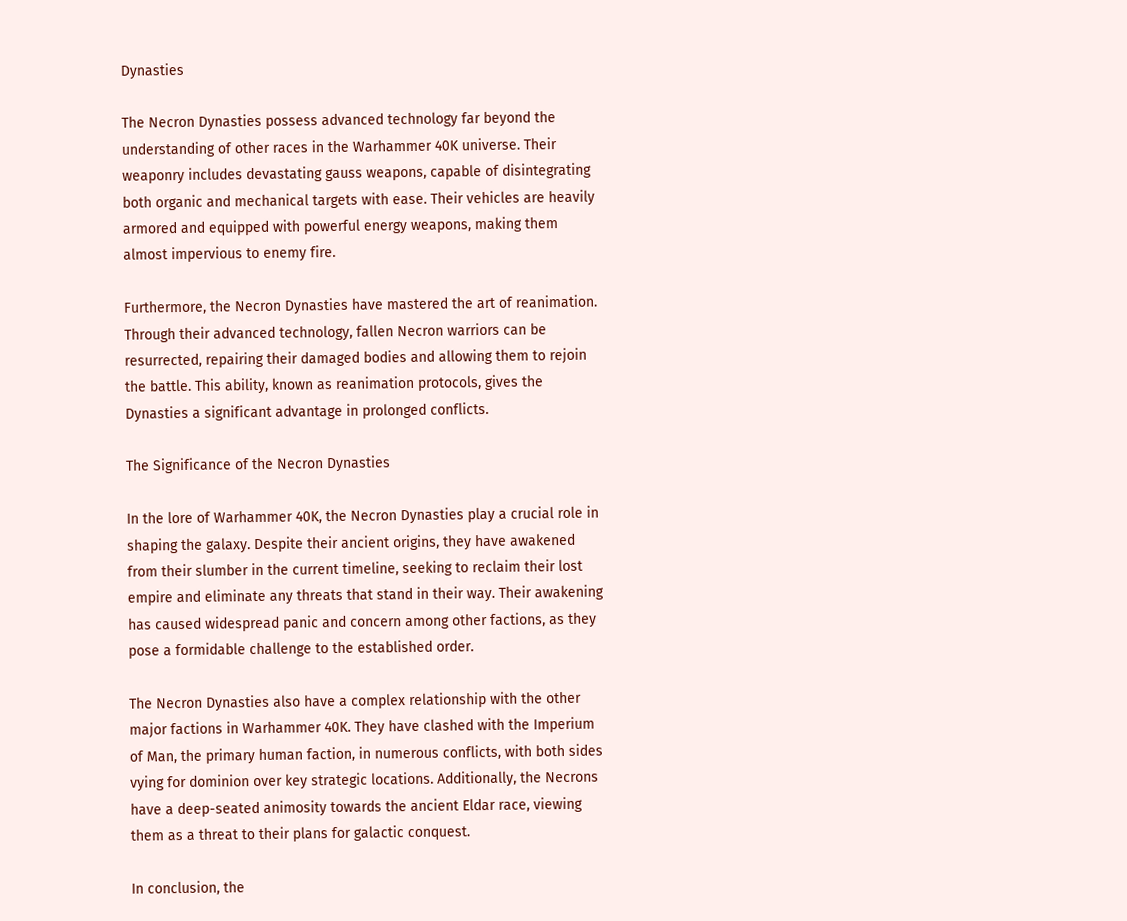Dynasties

The Necron Dynasties possess advanced technology far beyond the understanding of other races in the Warhammer 40K universe. Their weaponry includes devastating gauss weapons, capable of disintegrating both organic and mechanical targets with ease. Their vehicles are heavily armored and equipped with powerful energy weapons, making them almost impervious to enemy fire.

Furthermore, the Necron Dynasties have mastered the art of reanimation. Through their advanced technology, fallen Necron warriors can be resurrected, repairing their damaged bodies and allowing them to rejoin the battle. This ability, known as reanimation protocols, gives the Dynasties a significant advantage in prolonged conflicts.

The Significance of the Necron Dynasties

In the lore of Warhammer 40K, the Necron Dynasties play a crucial role in shaping the galaxy. Despite their ancient origins, they have awakened from their slumber in the current timeline, seeking to reclaim their lost empire and eliminate any threats that stand in their way. Their awakening has caused widespread panic and concern among other factions, as they pose a formidable challenge to the established order.

The Necron Dynasties also have a complex relationship with the other major factions in Warhammer 40K. They have clashed with the Imperium of Man, the primary human faction, in numerous conflicts, with both sides vying for dominion over key strategic locations. Additionally, the Necrons have a deep-seated animosity towards the ancient Eldar race, viewing them as a threat to their plans for galactic conquest.

In conclusion, the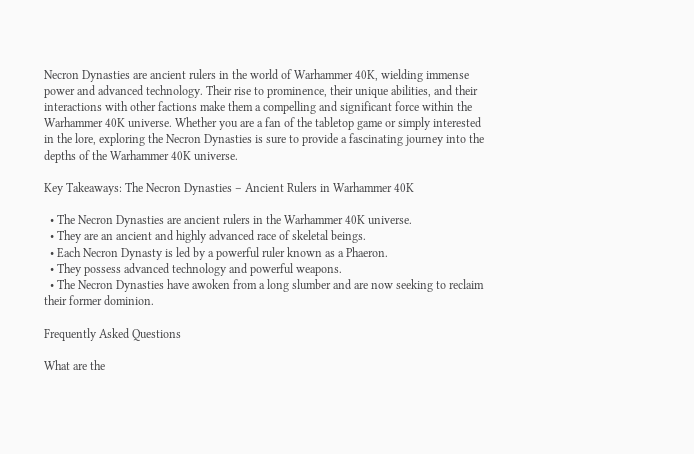Necron Dynasties are ancient rulers in the world of Warhammer 40K, wielding immense power and advanced technology. Their rise to prominence, their unique abilities, and their interactions with other factions make them a compelling and significant force within the Warhammer 40K universe. Whether you are a fan of the tabletop game or simply interested in the lore, exploring the Necron Dynasties is sure to provide a fascinating journey into the depths of the Warhammer 40K universe.

Key Takeaways: The Necron Dynasties – Ancient Rulers in Warhammer 40K

  • The Necron Dynasties are ancient rulers in the Warhammer 40K universe.
  • They are an ancient and highly advanced race of skeletal beings.
  • Each Necron Dynasty is led by a powerful ruler known as a Phaeron.
  • They possess advanced technology and powerful weapons.
  • The Necron Dynasties have awoken from a long slumber and are now seeking to reclaim their former dominion.

Frequently Asked Questions

What are the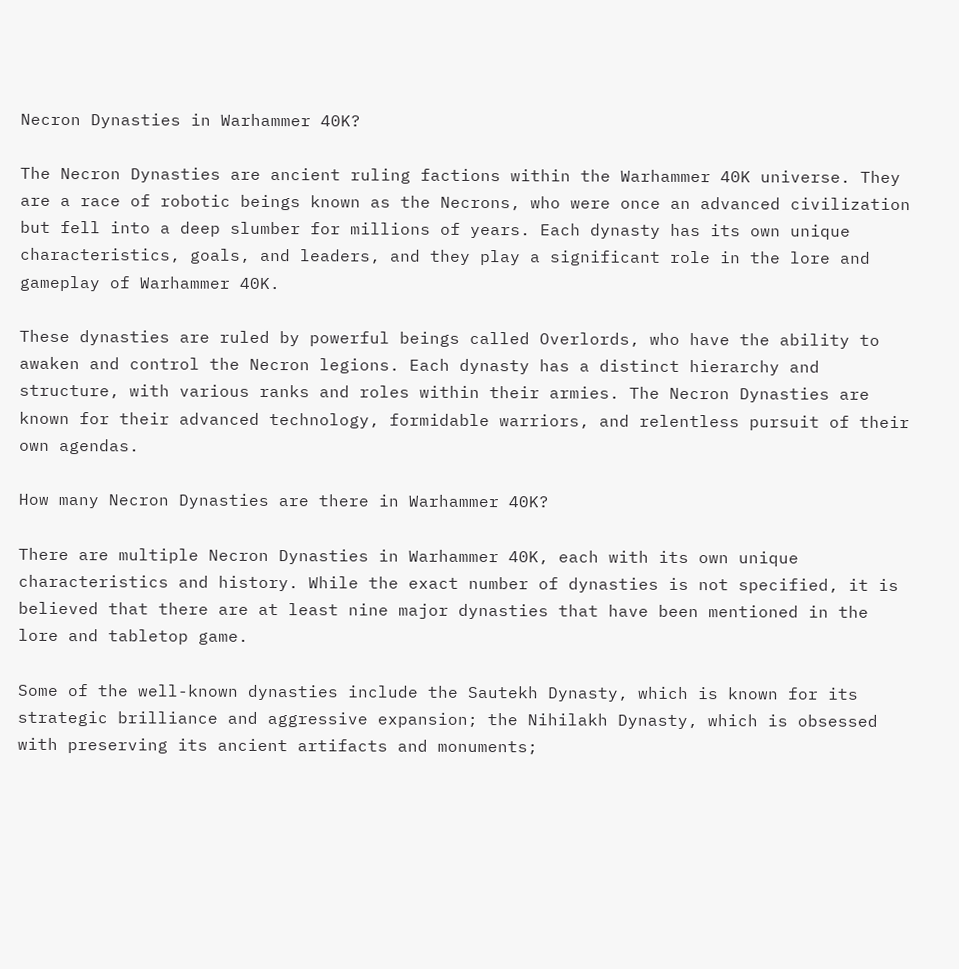Necron Dynasties in Warhammer 40K?

The Necron Dynasties are ancient ruling factions within the Warhammer 40K universe. They are a race of robotic beings known as the Necrons, who were once an advanced civilization but fell into a deep slumber for millions of years. Each dynasty has its own unique characteristics, goals, and leaders, and they play a significant role in the lore and gameplay of Warhammer 40K.

These dynasties are ruled by powerful beings called Overlords, who have the ability to awaken and control the Necron legions. Each dynasty has a distinct hierarchy and structure, with various ranks and roles within their armies. The Necron Dynasties are known for their advanced technology, formidable warriors, and relentless pursuit of their own agendas.

How many Necron Dynasties are there in Warhammer 40K?

There are multiple Necron Dynasties in Warhammer 40K, each with its own unique characteristics and history. While the exact number of dynasties is not specified, it is believed that there are at least nine major dynasties that have been mentioned in the lore and tabletop game.

Some of the well-known dynasties include the Sautekh Dynasty, which is known for its strategic brilliance and aggressive expansion; the Nihilakh Dynasty, which is obsessed with preserving its ancient artifacts and monuments;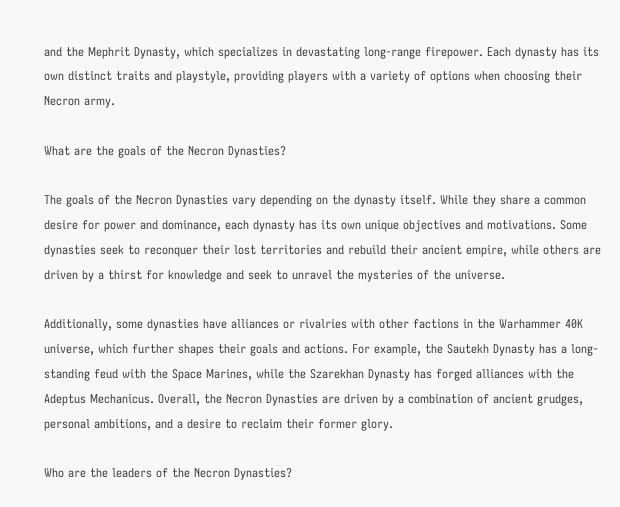and the Mephrit Dynasty, which specializes in devastating long-range firepower. Each dynasty has its own distinct traits and playstyle, providing players with a variety of options when choosing their Necron army.

What are the goals of the Necron Dynasties?

The goals of the Necron Dynasties vary depending on the dynasty itself. While they share a common desire for power and dominance, each dynasty has its own unique objectives and motivations. Some dynasties seek to reconquer their lost territories and rebuild their ancient empire, while others are driven by a thirst for knowledge and seek to unravel the mysteries of the universe.

Additionally, some dynasties have alliances or rivalries with other factions in the Warhammer 40K universe, which further shapes their goals and actions. For example, the Sautekh Dynasty has a long-standing feud with the Space Marines, while the Szarekhan Dynasty has forged alliances with the Adeptus Mechanicus. Overall, the Necron Dynasties are driven by a combination of ancient grudges, personal ambitions, and a desire to reclaim their former glory.

Who are the leaders of the Necron Dynasties?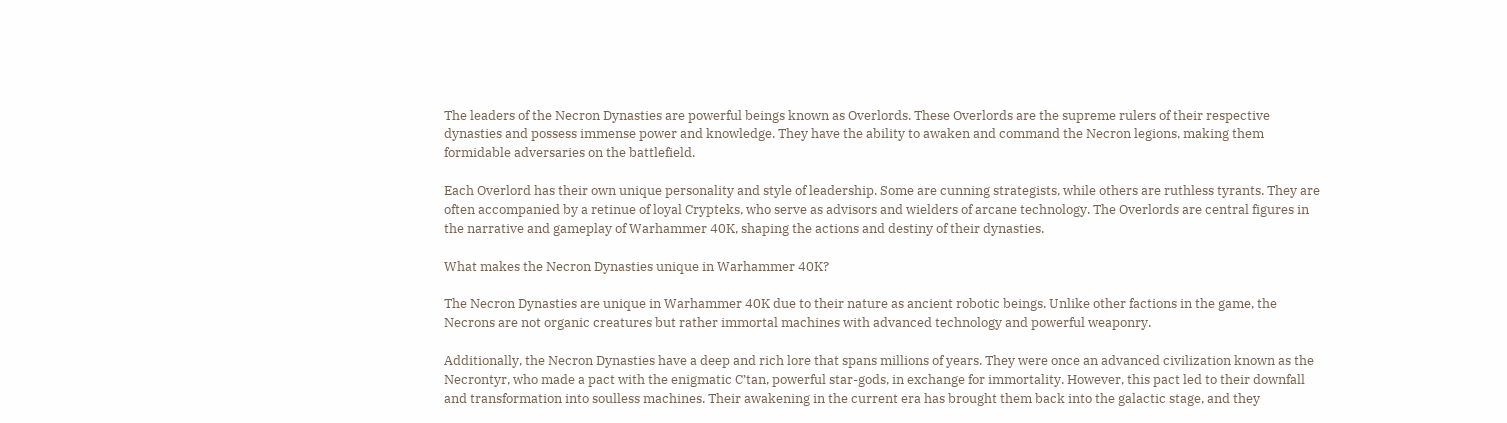The leaders of the Necron Dynasties are powerful beings known as Overlords. These Overlords are the supreme rulers of their respective dynasties and possess immense power and knowledge. They have the ability to awaken and command the Necron legions, making them formidable adversaries on the battlefield.

Each Overlord has their own unique personality and style of leadership. Some are cunning strategists, while others are ruthless tyrants. They are often accompanied by a retinue of loyal Crypteks, who serve as advisors and wielders of arcane technology. The Overlords are central figures in the narrative and gameplay of Warhammer 40K, shaping the actions and destiny of their dynasties.

What makes the Necron Dynasties unique in Warhammer 40K?

The Necron Dynasties are unique in Warhammer 40K due to their nature as ancient robotic beings. Unlike other factions in the game, the Necrons are not organic creatures but rather immortal machines with advanced technology and powerful weaponry.

Additionally, the Necron Dynasties have a deep and rich lore that spans millions of years. They were once an advanced civilization known as the Necrontyr, who made a pact with the enigmatic C’tan, powerful star-gods, in exchange for immortality. However, this pact led to their downfall and transformation into soulless machines. Their awakening in the current era has brought them back into the galactic stage, and they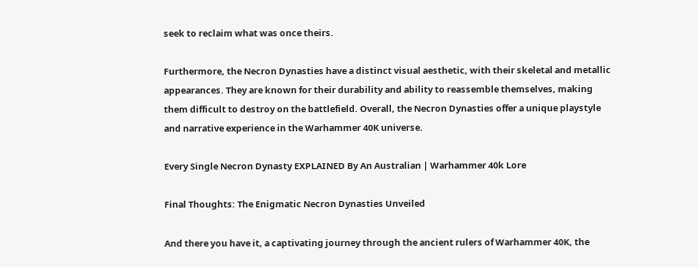seek to reclaim what was once theirs.

Furthermore, the Necron Dynasties have a distinct visual aesthetic, with their skeletal and metallic appearances. They are known for their durability and ability to reassemble themselves, making them difficult to destroy on the battlefield. Overall, the Necron Dynasties offer a unique playstyle and narrative experience in the Warhammer 40K universe.

Every Single Necron Dynasty EXPLAINED By An Australian | Warhammer 40k Lore

Final Thoughts: The Enigmatic Necron Dynasties Unveiled

And there you have it, a captivating journey through the ancient rulers of Warhammer 40K, the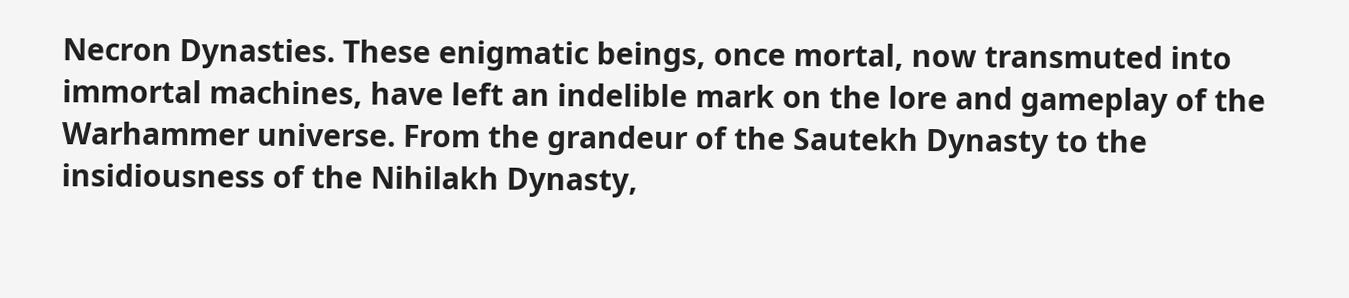Necron Dynasties. These enigmatic beings, once mortal, now transmuted into immortal machines, have left an indelible mark on the lore and gameplay of the Warhammer universe. From the grandeur of the Sautekh Dynasty to the insidiousness of the Nihilakh Dynasty,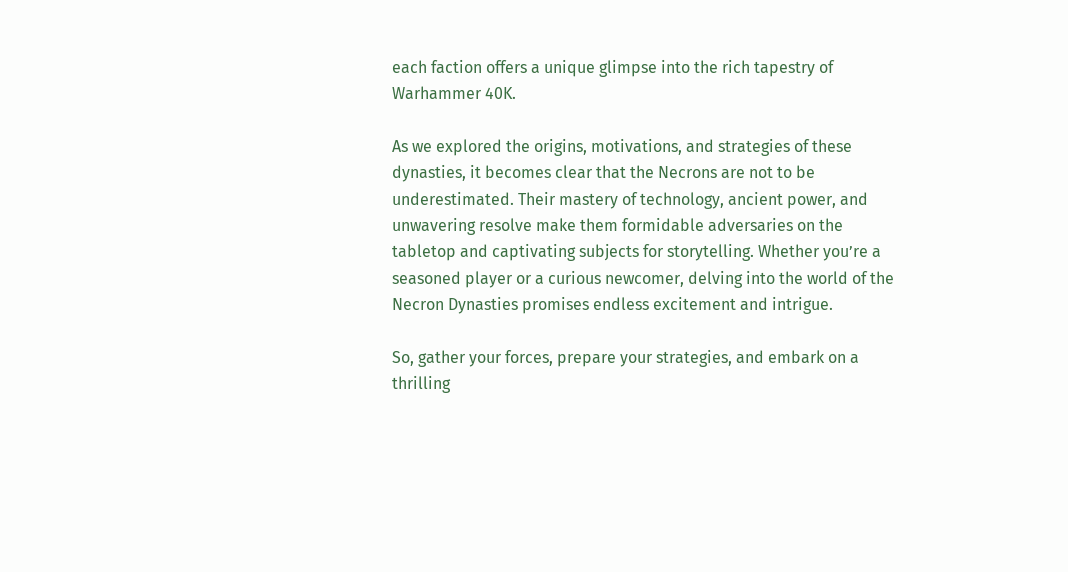each faction offers a unique glimpse into the rich tapestry of Warhammer 40K.

As we explored the origins, motivations, and strategies of these dynasties, it becomes clear that the Necrons are not to be underestimated. Their mastery of technology, ancient power, and unwavering resolve make them formidable adversaries on the tabletop and captivating subjects for storytelling. Whether you’re a seasoned player or a curious newcomer, delving into the world of the Necron Dynasties promises endless excitement and intrigue.

So, gather your forces, prepare your strategies, and embark on a thrilling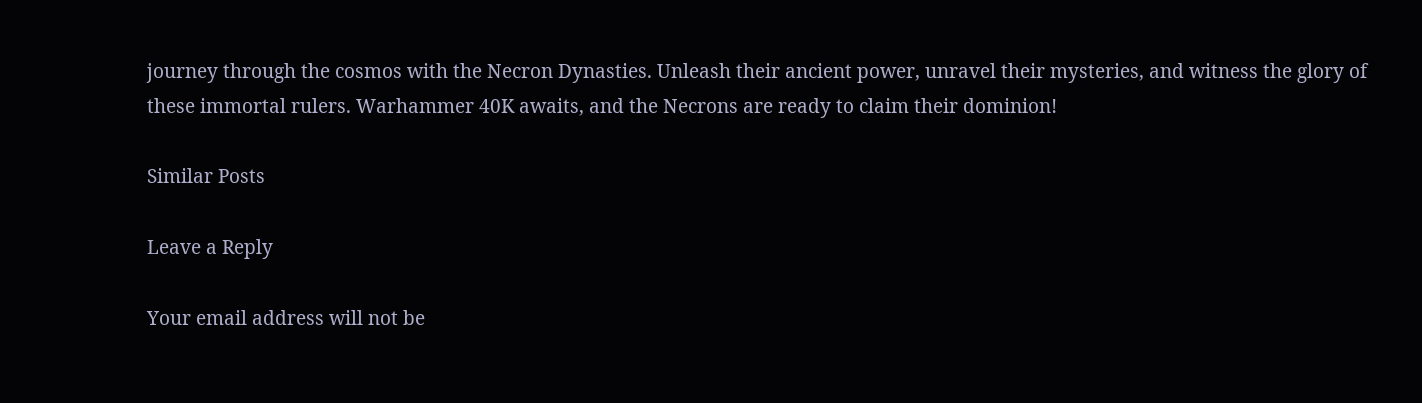journey through the cosmos with the Necron Dynasties. Unleash their ancient power, unravel their mysteries, and witness the glory of these immortal rulers. Warhammer 40K awaits, and the Necrons are ready to claim their dominion!

Similar Posts

Leave a Reply

Your email address will not be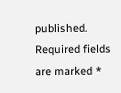published. Required fields are marked *